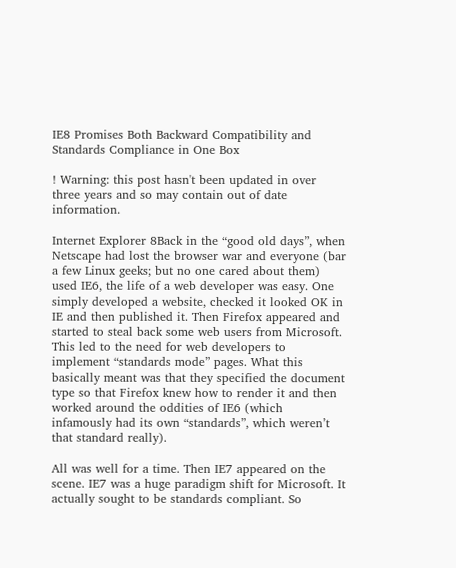IE8 Promises Both Backward Compatibility and Standards Compliance in One Box

! Warning: this post hasn't been updated in over three years and so may contain out of date information.

Internet Explorer 8Back in the “good old days”, when Netscape had lost the browser war and everyone (bar a few Linux geeks; but no one cared about them) used IE6, the life of a web developer was easy. One simply developed a website, checked it looked OK in IE and then published it. Then Firefox appeared and started to steal back some web users from Microsoft. This led to the need for web developers to implement “standards mode” pages. What this basically meant was that they specified the document type so that Firefox knew how to render it and then worked around the oddities of IE6 (which infamously had its own “standards”, which weren’t that standard really).

All was well for a time. Then IE7 appeared on the scene. IE7 was a huge paradigm shift for Microsoft. It actually sought to be standards compliant. So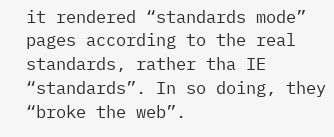it rendered “standards mode” pages according to the real standards, rather tha IE “standards”. In so doing, they “broke the web”.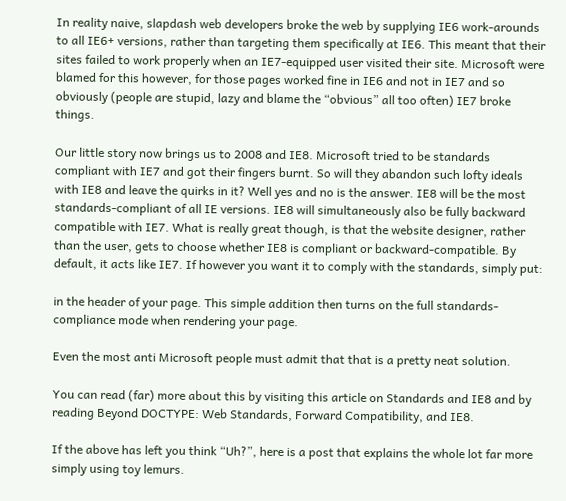In reality naive, slapdash web developers broke the web by supplying IE6 work-arounds to all IE6+ versions, rather than targeting them specifically at IE6. This meant that their sites failed to work properly when an IE7-equipped user visited their site. Microsoft were blamed for this however, for those pages worked fine in IE6 and not in IE7 and so obviously (people are stupid, lazy and blame the “obvious” all too often) IE7 broke things.

Our little story now brings us to 2008 and IE8. Microsoft tried to be standards compliant with IE7 and got their fingers burnt. So will they abandon such lofty ideals with IE8 and leave the quirks in it? Well yes and no is the answer. IE8 will be the most standards-compliant of all IE versions. IE8 will simultaneously also be fully backward compatible with IE7. What is really great though, is that the website designer, rather than the user, gets to choose whether IE8 is compliant or backward-compatible. By default, it acts like IE7. If however you want it to comply with the standards, simply put:

in the header of your page. This simple addition then turns on the full standards-compliance mode when rendering your page.

Even the most anti Microsoft people must admit that that is a pretty neat solution.

You can read (far) more about this by visiting this article on Standards and IE8 and by reading Beyond DOCTYPE: Web Standards, Forward Compatibility, and IE8.

If the above has left you think “Uh?”, here is a post that explains the whole lot far more simply using toy lemurs.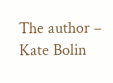The author – Kate Bolin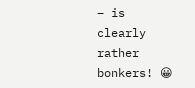– is clearly rather bonkers! 😀